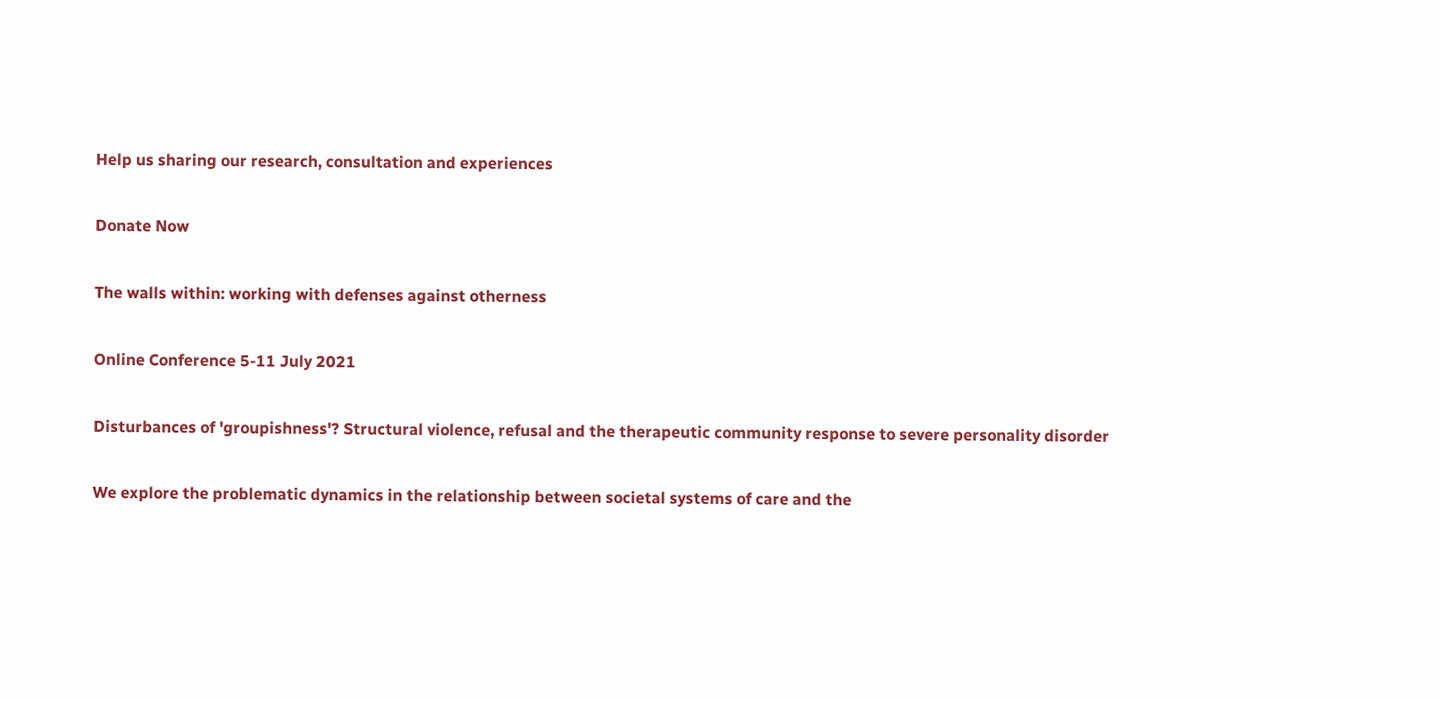Help us sharing our research, consultation and experiences

Donate Now

The walls within: working with defenses against otherness

Online Conference 5-11 July 2021

Disturbances of 'groupishness'? Structural violence, refusal and the therapeutic community response to severe personality disorder

We explore the problematic dynamics in the relationship between societal systems of care and the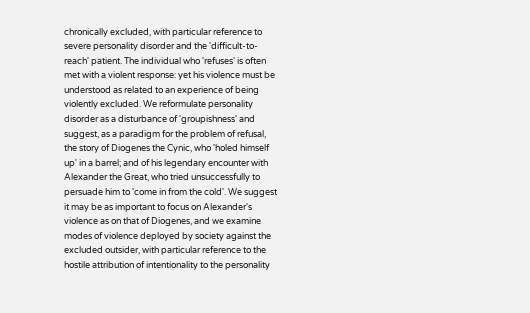chronically excluded, with particular reference to severe personality disorder and the 'difficult-to-reach' patient. The individual who 'refuses' is often met with a violent response: yet his violence must be understood as related to an experience of being violently excluded. We reformulate personality disorder as a disturbance of 'groupishness' and suggest, as a paradigm for the problem of refusal, the story of Diogenes the Cynic, who 'holed himself up' in a barrel; and of his legendary encounter with Alexander the Great, who tried unsuccessfully to persuade him to 'come in from the cold'. We suggest it may be as important to focus on Alexander's violence as on that of Diogenes, and we examine modes of violence deployed by society against the excluded outsider, with particular reference to the hostile attribution of intentionality to the personality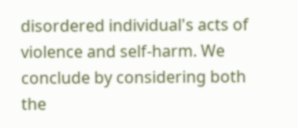disordered individual's acts of violence and self-harm. We conclude by considering both the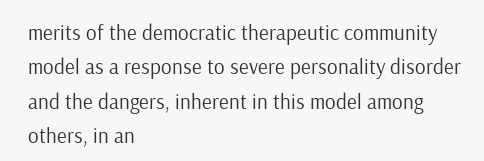merits of the democratic therapeutic community model as a response to severe personality disorder and the dangers, inherent in this model among others, in an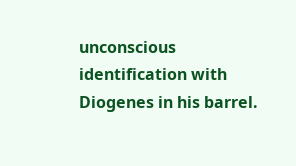unconscious identification with Diogenes in his barrel.